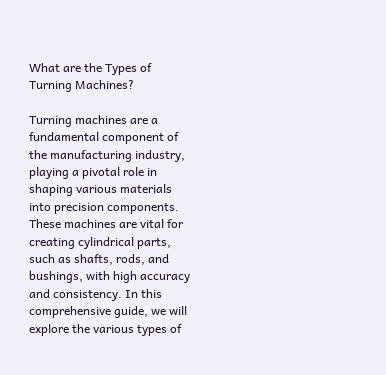What are the Types of Turning Machines?

Turning machines are a fundamental component of the manufacturing industry, playing a pivotal role in shaping various materials into precision components. These machines are vital for creating cylindrical parts, such as shafts, rods, and bushings, with high accuracy and consistency. In this comprehensive guide, we will explore the various types of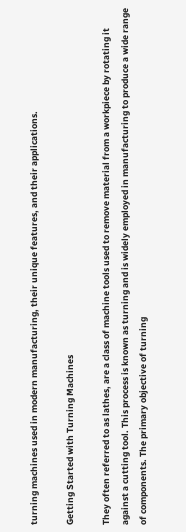turning machines used in modern manufacturing, their unique features, and their applications.

Getting Started with Turning Machines

They often referred to as lathes, are a class of machine tools used to remove material from a workpiece by rotating it against a cutting tool. This process is known as turning and is widely employed in manufacturing to produce a wide range of components. The primary objective of turning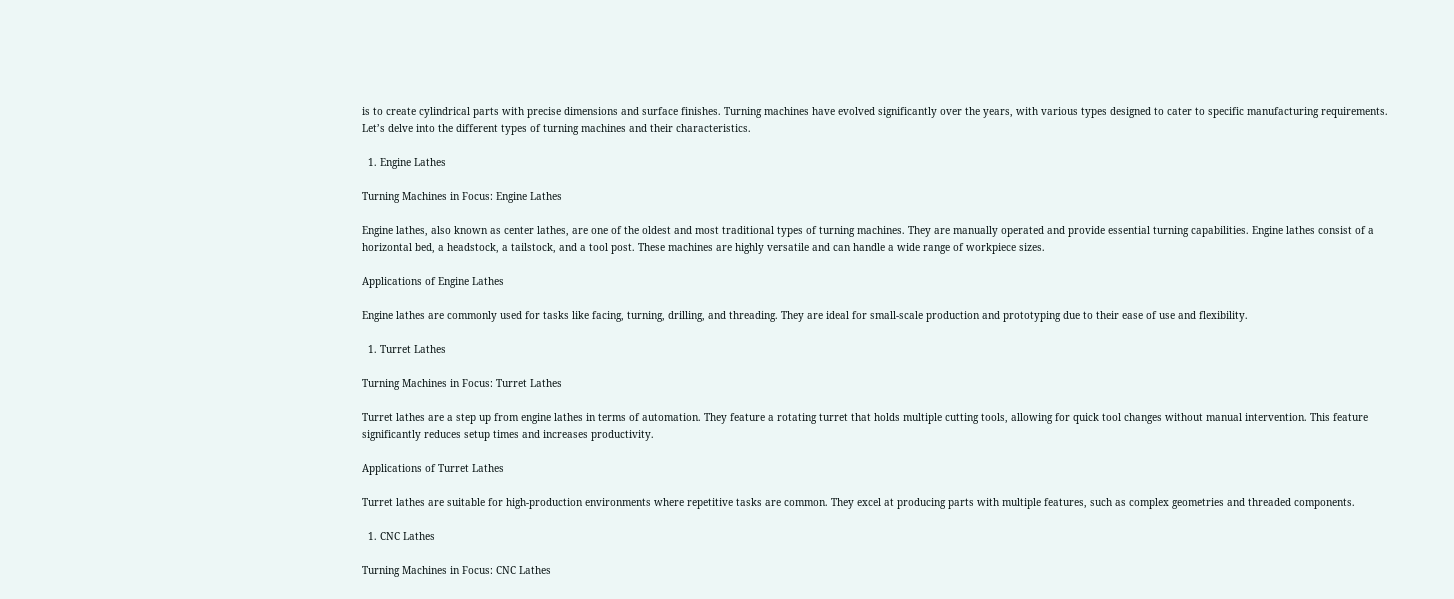is to create cylindrical parts with precise dimensions and surface finishes. Turning machines have evolved significantly over the years, with various types designed to cater to specific manufacturing requirements. Let’s delve into the different types of turning machines and their characteristics.

  1. Engine Lathes

Turning Machines in Focus: Engine Lathes

Engine lathes, also known as center lathes, are one of the oldest and most traditional types of turning machines. They are manually operated and provide essential turning capabilities. Engine lathes consist of a horizontal bed, a headstock, a tailstock, and a tool post. These machines are highly versatile and can handle a wide range of workpiece sizes.

Applications of Engine Lathes

Engine lathes are commonly used for tasks like facing, turning, drilling, and threading. They are ideal for small-scale production and prototyping due to their ease of use and flexibility.

  1. Turret Lathes

Turning Machines in Focus: Turret Lathes

Turret lathes are a step up from engine lathes in terms of automation. They feature a rotating turret that holds multiple cutting tools, allowing for quick tool changes without manual intervention. This feature significantly reduces setup times and increases productivity.

Applications of Turret Lathes

Turret lathes are suitable for high-production environments where repetitive tasks are common. They excel at producing parts with multiple features, such as complex geometries and threaded components.

  1. CNC Lathes

Turning Machines in Focus: CNC Lathes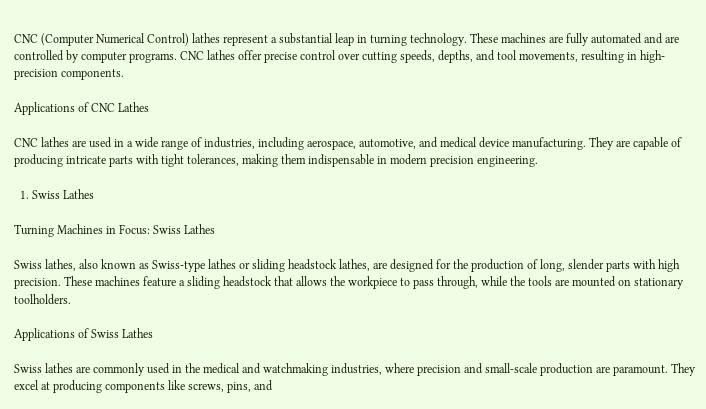CNC (Computer Numerical Control) lathes represent a substantial leap in turning technology. These machines are fully automated and are controlled by computer programs. CNC lathes offer precise control over cutting speeds, depths, and tool movements, resulting in high-precision components.

Applications of CNC Lathes

CNC lathes are used in a wide range of industries, including aerospace, automotive, and medical device manufacturing. They are capable of producing intricate parts with tight tolerances, making them indispensable in modern precision engineering.

  1. Swiss Lathes

Turning Machines in Focus: Swiss Lathes

Swiss lathes, also known as Swiss-type lathes or sliding headstock lathes, are designed for the production of long, slender parts with high precision. These machines feature a sliding headstock that allows the workpiece to pass through, while the tools are mounted on stationary toolholders.

Applications of Swiss Lathes

Swiss lathes are commonly used in the medical and watchmaking industries, where precision and small-scale production are paramount. They excel at producing components like screws, pins, and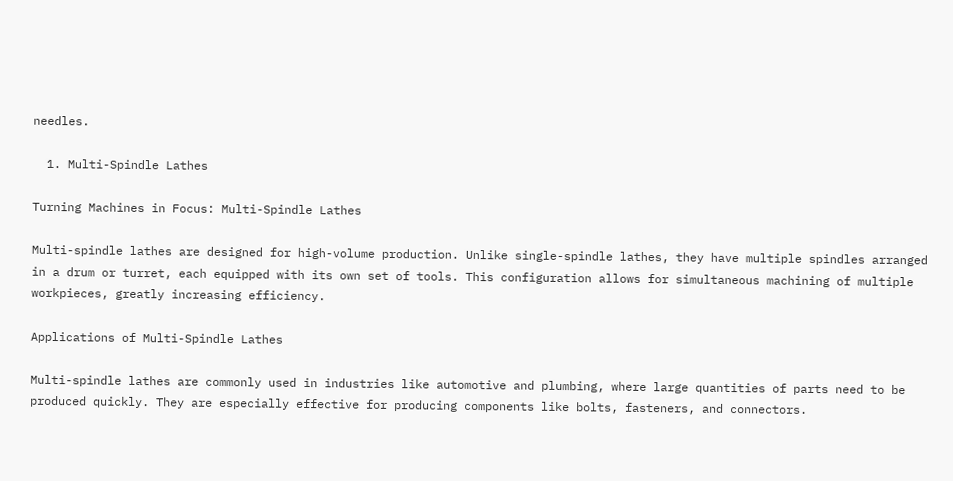needles.

  1. Multi-Spindle Lathes

Turning Machines in Focus: Multi-Spindle Lathes

Multi-spindle lathes are designed for high-volume production. Unlike single-spindle lathes, they have multiple spindles arranged in a drum or turret, each equipped with its own set of tools. This configuration allows for simultaneous machining of multiple workpieces, greatly increasing efficiency.

Applications of Multi-Spindle Lathes

Multi-spindle lathes are commonly used in industries like automotive and plumbing, where large quantities of parts need to be produced quickly. They are especially effective for producing components like bolts, fasteners, and connectors.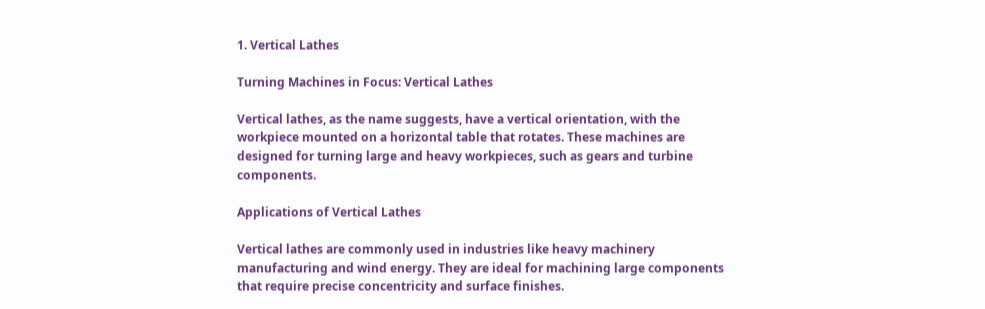1. Vertical Lathes

Turning Machines in Focus: Vertical Lathes

Vertical lathes, as the name suggests, have a vertical orientation, with the workpiece mounted on a horizontal table that rotates. These machines are designed for turning large and heavy workpieces, such as gears and turbine components.

Applications of Vertical Lathes

Vertical lathes are commonly used in industries like heavy machinery manufacturing and wind energy. They are ideal for machining large components that require precise concentricity and surface finishes.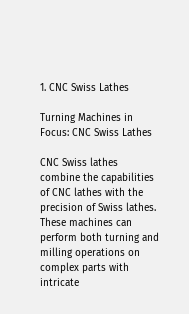1. CNC Swiss Lathes

Turning Machines in Focus: CNC Swiss Lathes

CNC Swiss lathes combine the capabilities of CNC lathes with the precision of Swiss lathes. These machines can perform both turning and milling operations on complex parts with intricate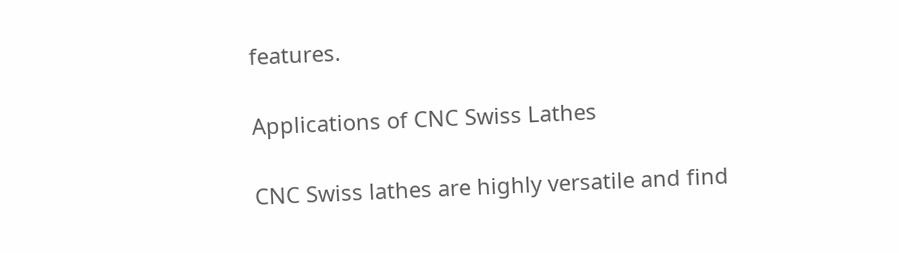features.

Applications of CNC Swiss Lathes

CNC Swiss lathes are highly versatile and find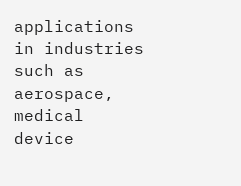applications in industries such as aerospace, medical device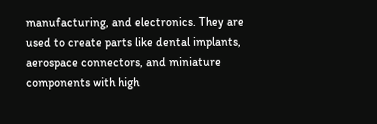manufacturing, and electronics. They are used to create parts like dental implants, aerospace connectors, and miniature components with high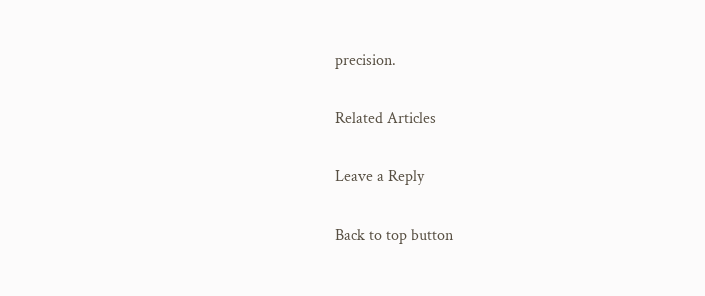precision.

Related Articles

Leave a Reply

Back to top button